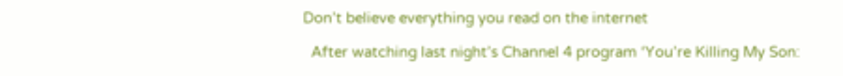Don’t believe everything you read on the internet

  After watching last night’s Channel 4 program ‘You’re Killing My Son: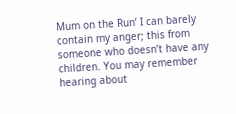Mum on the Run’ I can barely contain my anger; this from someone who doesn’t have any children. You may remember hearing about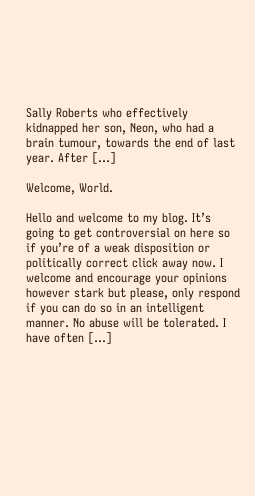Sally Roberts who effectively kidnapped her son, Neon, who had a brain tumour, towards the end of last year. After [...]

Welcome, World.

Hello and welcome to my blog. It’s going to get controversial on here so if you’re of a weak disposition or politically correct click away now. I welcome and encourage your opinions however stark but please, only respond if you can do so in an intelligent manner. No abuse will be tolerated. I have often [...]